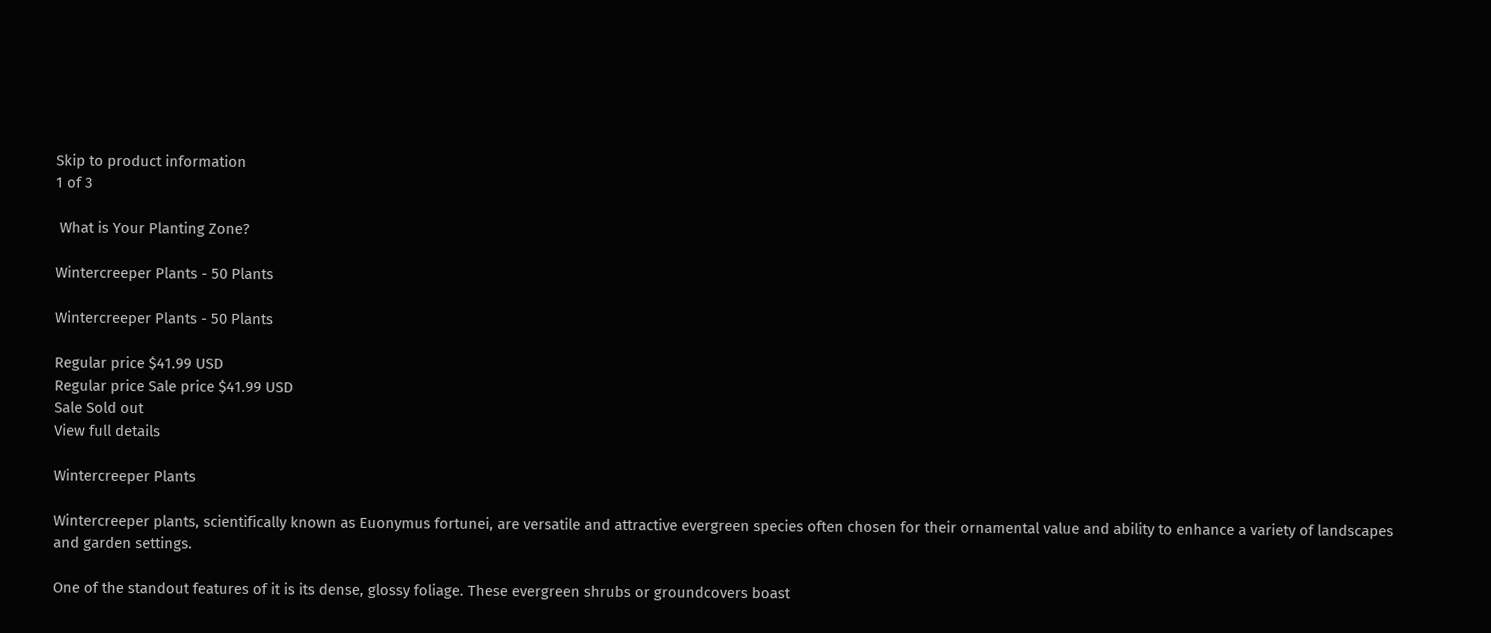Skip to product information
1 of 3

 What is Your Planting Zone?

Wintercreeper Plants - 50 Plants

Wintercreeper Plants - 50 Plants

Regular price $41.99 USD
Regular price Sale price $41.99 USD
Sale Sold out
View full details

Wintercreeper Plants

Wintercreeper plants, scientifically known as Euonymus fortunei, are versatile and attractive evergreen species often chosen for their ornamental value and ability to enhance a variety of landscapes and garden settings.

One of the standout features of it is its dense, glossy foliage. These evergreen shrubs or groundcovers boast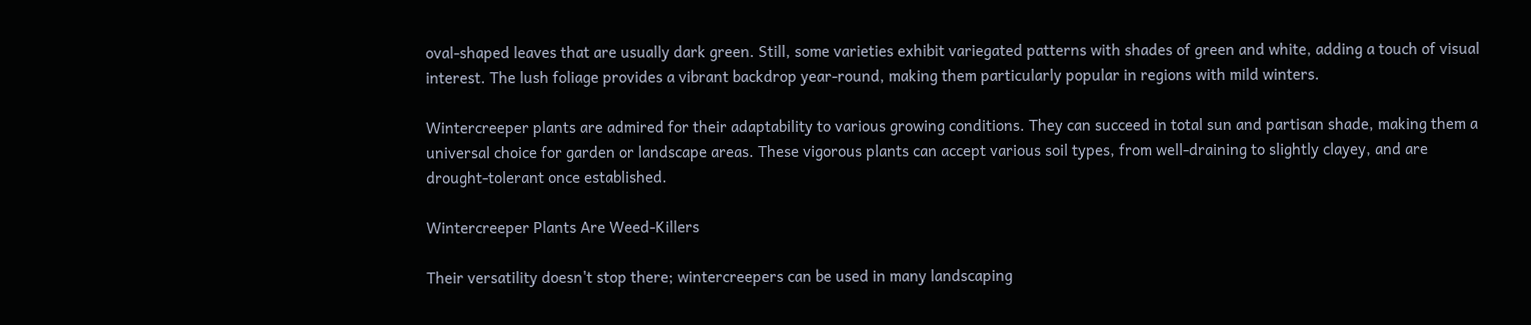oval-shaped leaves that are usually dark green. Still, some varieties exhibit variegated patterns with shades of green and white, adding a touch of visual interest. The lush foliage provides a vibrant backdrop year-round, making them particularly popular in regions with mild winters.

Wintercreeper plants are admired for their adaptability to various growing conditions. They can succeed in total sun and partisan shade, making them a universal choice for garden or landscape areas. These vigorous plants can accept various soil types, from well-draining to slightly clayey, and are drought-tolerant once established.

Wintercreeper Plants Are Weed-Killers

Their versatility doesn't stop there; wintercreepers can be used in many landscaping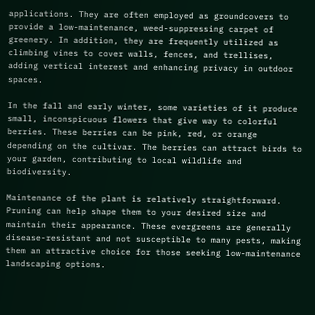applications. They are often employed as groundcovers to provide a low-maintenance, weed-suppressing carpet of greenery. In addition, they are frequently utilized as climbing vines to cover walls, fences, and trellises, adding vertical interest and enhancing privacy in outdoor spaces.

In the fall and early winter, some varieties of it produce small, inconspicuous flowers that give way to colorful berries. These berries can be pink, red, or orange depending on the cultivar. The berries can attract birds to your garden, contributing to local wildlife and biodiversity.

Maintenance of the plant is relatively straightforward. Pruning can help shape them to your desired size and maintain their appearance. These evergreens are generally disease-resistant and not susceptible to many pests, making them an attractive choice for those seeking low-maintenance landscaping options.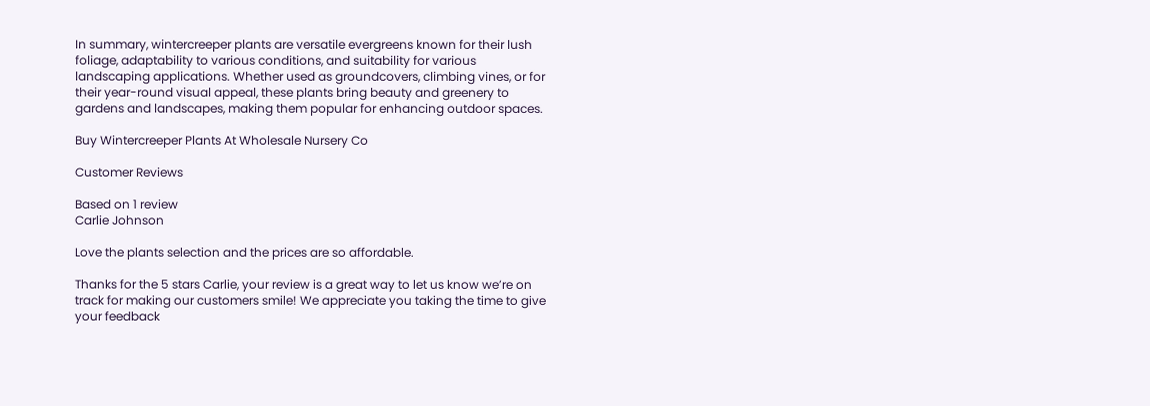In summary, wintercreeper plants are versatile evergreens known for their lush foliage, adaptability to various conditions, and suitability for various landscaping applications. Whether used as groundcovers, climbing vines, or for their year-round visual appeal, these plants bring beauty and greenery to gardens and landscapes, making them popular for enhancing outdoor spaces.

Buy Wintercreeper Plants At Wholesale Nursery Co

Customer Reviews

Based on 1 review
Carlie Johnson

Love the plants selection and the prices are so affordable.

Thanks for the 5 stars Carlie, your review is a great way to let us know we’re on track for making our customers smile! We appreciate you taking the time to give your feedback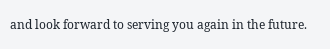and look forward to serving you again in the future.